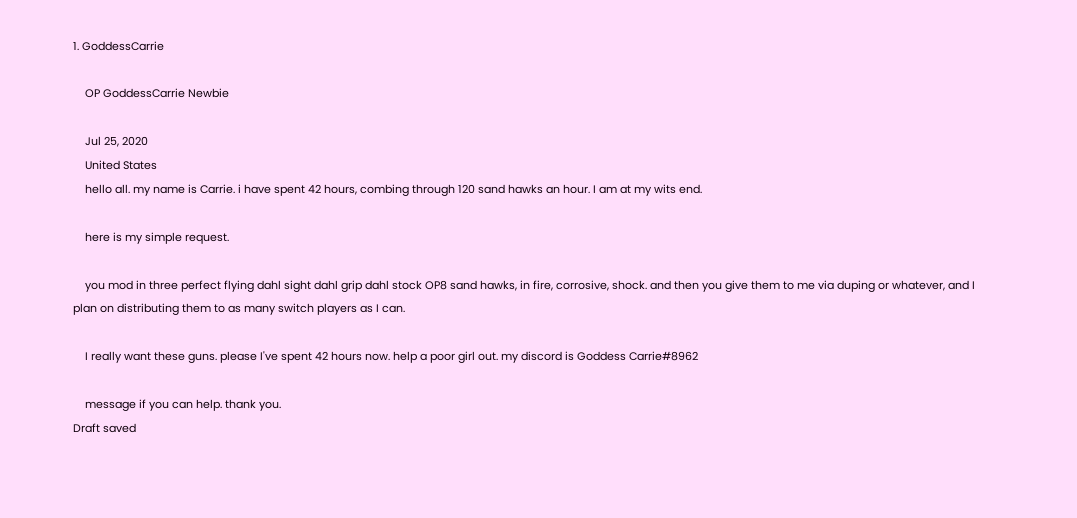1. GoddessCarrie

    OP GoddessCarrie Newbie

    Jul 25, 2020
    United States
    hello all. my name is Carrie. i have spent 42 hours, combing through 120 sand hawks an hour. I am at my wits end.

    here is my simple request.

    you mod in three perfect flying dahl sight dahl grip dahl stock OP8 sand hawks, in fire, corrosive, shock. and then you give them to me via duping or whatever, and I plan on distributing them to as many switch players as I can.

    I really want these guns. please I've spent 42 hours now. help a poor girl out. my discord is Goddess Carrie#8962

    message if you can help. thank you.
Draft saved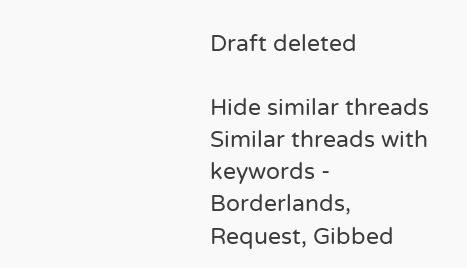Draft deleted

Hide similar threads Similar threads with keywords - Borderlands, Request, Gibbed